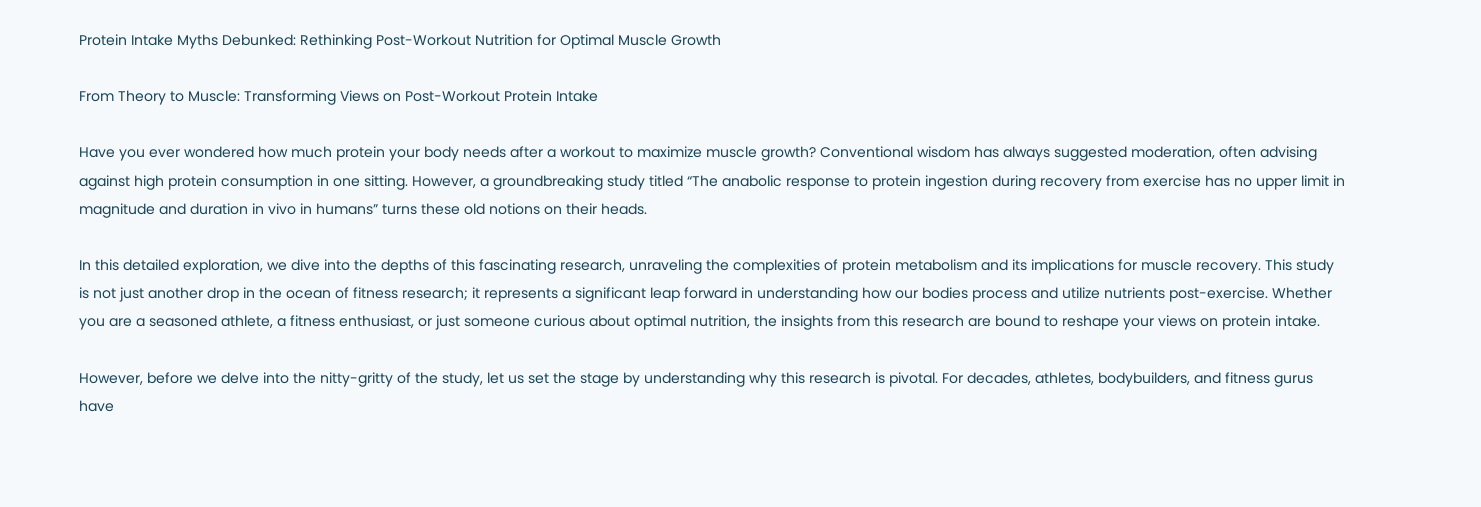Protein Intake Myths Debunked: Rethinking Post-Workout Nutrition for Optimal Muscle Growth

From Theory to Muscle: Transforming Views on Post-Workout Protein Intake

Have you ever wondered how much protein your body needs after a workout to maximize muscle growth? Conventional wisdom has always suggested moderation, often advising against high protein consumption in one sitting. However, a groundbreaking study titled “The anabolic response to protein ingestion during recovery from exercise has no upper limit in magnitude and duration in vivo in humans” turns these old notions on their heads.

In this detailed exploration, we dive into the depths of this fascinating research, unraveling the complexities of protein metabolism and its implications for muscle recovery. This study is not just another drop in the ocean of fitness research; it represents a significant leap forward in understanding how our bodies process and utilize nutrients post-exercise. Whether you are a seasoned athlete, a fitness enthusiast, or just someone curious about optimal nutrition, the insights from this research are bound to reshape your views on protein intake.

However, before we delve into the nitty-gritty of the study, let us set the stage by understanding why this research is pivotal. For decades, athletes, bodybuilders, and fitness gurus have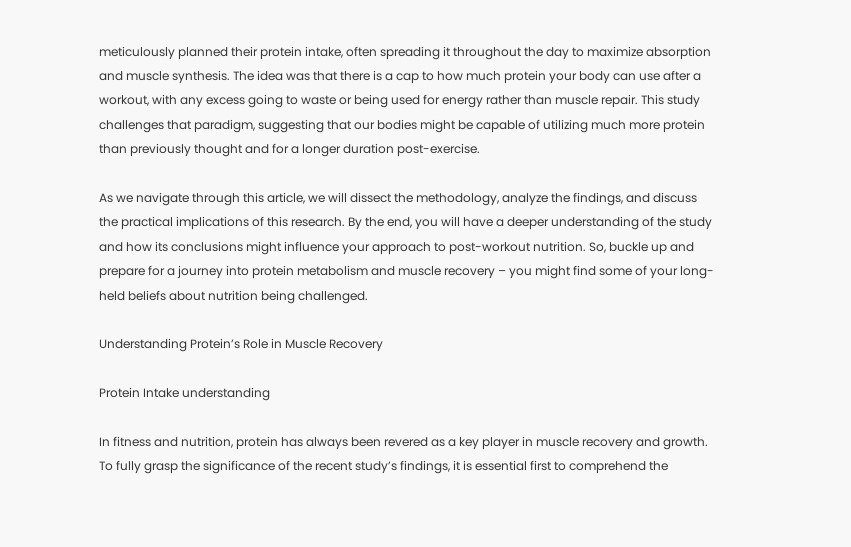meticulously planned their protein intake, often spreading it throughout the day to maximize absorption and muscle synthesis. The idea was that there is a cap to how much protein your body can use after a workout, with any excess going to waste or being used for energy rather than muscle repair. This study challenges that paradigm, suggesting that our bodies might be capable of utilizing much more protein than previously thought and for a longer duration post-exercise.

As we navigate through this article, we will dissect the methodology, analyze the findings, and discuss the practical implications of this research. By the end, you will have a deeper understanding of the study and how its conclusions might influence your approach to post-workout nutrition. So, buckle up and prepare for a journey into protein metabolism and muscle recovery – you might find some of your long-held beliefs about nutrition being challenged.

Understanding Protein’s Role in Muscle Recovery

Protein Intake understanding

In fitness and nutrition, protein has always been revered as a key player in muscle recovery and growth. To fully grasp the significance of the recent study’s findings, it is essential first to comprehend the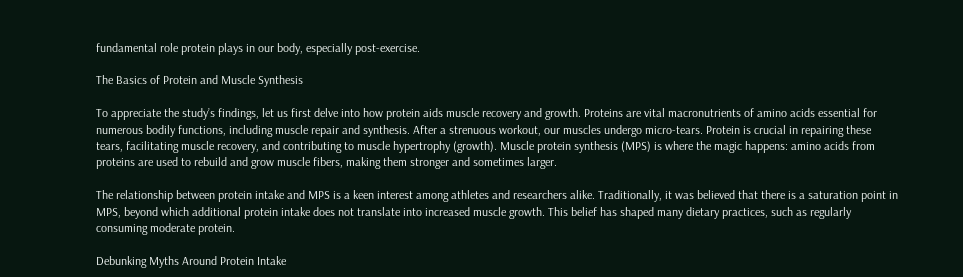fundamental role protein plays in our body, especially post-exercise.

The Basics of Protein and Muscle Synthesis

To appreciate the study’s findings, let us first delve into how protein aids muscle recovery and growth. Proteins are vital macronutrients of amino acids essential for numerous bodily functions, including muscle repair and synthesis. After a strenuous workout, our muscles undergo micro-tears. Protein is crucial in repairing these tears, facilitating muscle recovery, and contributing to muscle hypertrophy (growth). Muscle protein synthesis (MPS) is where the magic happens: amino acids from proteins are used to rebuild and grow muscle fibers, making them stronger and sometimes larger.

The relationship between protein intake and MPS is a keen interest among athletes and researchers alike. Traditionally, it was believed that there is a saturation point in MPS, beyond which additional protein intake does not translate into increased muscle growth. This belief has shaped many dietary practices, such as regularly consuming moderate protein.

Debunking Myths Around Protein Intake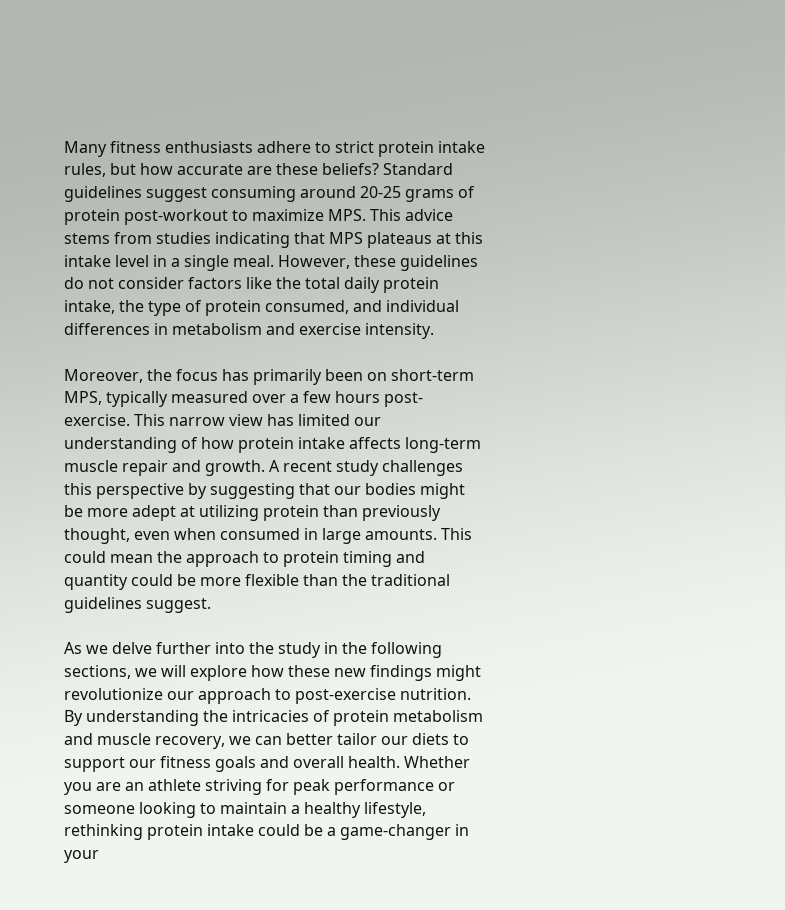Many fitness enthusiasts adhere to strict protein intake rules, but how accurate are these beliefs? Standard guidelines suggest consuming around 20-25 grams of protein post-workout to maximize MPS. This advice stems from studies indicating that MPS plateaus at this intake level in a single meal. However, these guidelines do not consider factors like the total daily protein intake, the type of protein consumed, and individual differences in metabolism and exercise intensity.

Moreover, the focus has primarily been on short-term MPS, typically measured over a few hours post-exercise. This narrow view has limited our understanding of how protein intake affects long-term muscle repair and growth. A recent study challenges this perspective by suggesting that our bodies might be more adept at utilizing protein than previously thought, even when consumed in large amounts. This could mean the approach to protein timing and quantity could be more flexible than the traditional guidelines suggest.

As we delve further into the study in the following sections, we will explore how these new findings might revolutionize our approach to post-exercise nutrition. By understanding the intricacies of protein metabolism and muscle recovery, we can better tailor our diets to support our fitness goals and overall health. Whether you are an athlete striving for peak performance or someone looking to maintain a healthy lifestyle, rethinking protein intake could be a game-changer in your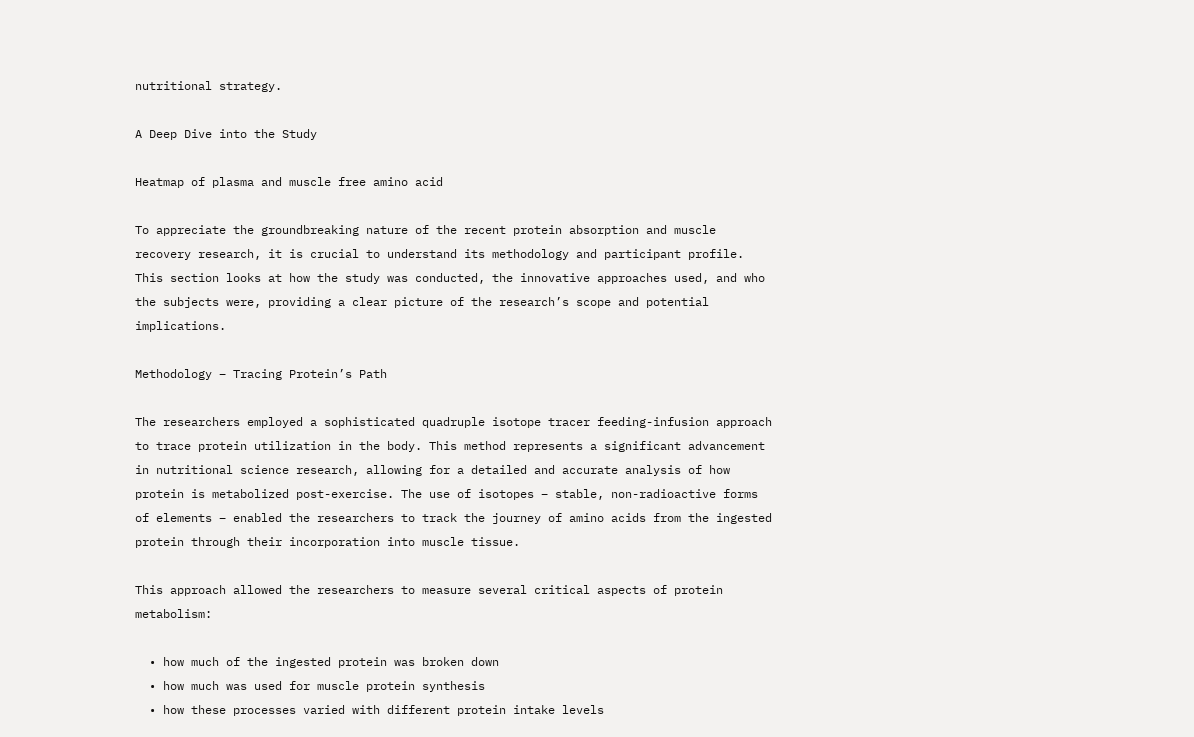nutritional strategy.

A Deep Dive into the Study

Heatmap of plasma and muscle free amino acid

To appreciate the groundbreaking nature of the recent protein absorption and muscle recovery research, it is crucial to understand its methodology and participant profile. This section looks at how the study was conducted, the innovative approaches used, and who the subjects were, providing a clear picture of the research’s scope and potential implications.

Methodology – Tracing Protein’s Path

The researchers employed a sophisticated quadruple isotope tracer feeding-infusion approach to trace protein utilization in the body. This method represents a significant advancement in nutritional science research, allowing for a detailed and accurate analysis of how protein is metabolized post-exercise. The use of isotopes – stable, non-radioactive forms of elements – enabled the researchers to track the journey of amino acids from the ingested protein through their incorporation into muscle tissue.

This approach allowed the researchers to measure several critical aspects of protein metabolism:

  • how much of the ingested protein was broken down
  • how much was used for muscle protein synthesis
  • how these processes varied with different protein intake levels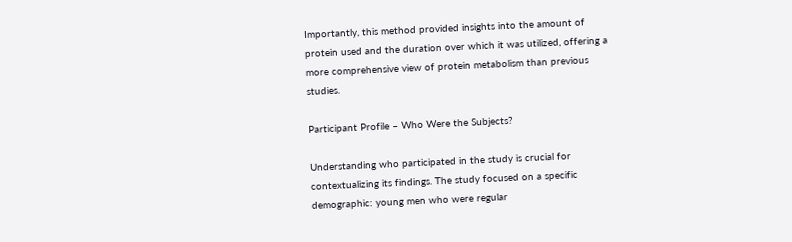Importantly, this method provided insights into the amount of protein used and the duration over which it was utilized, offering a more comprehensive view of protein metabolism than previous studies.

Participant Profile – Who Were the Subjects?

Understanding who participated in the study is crucial for contextualizing its findings. The study focused on a specific demographic: young men who were regular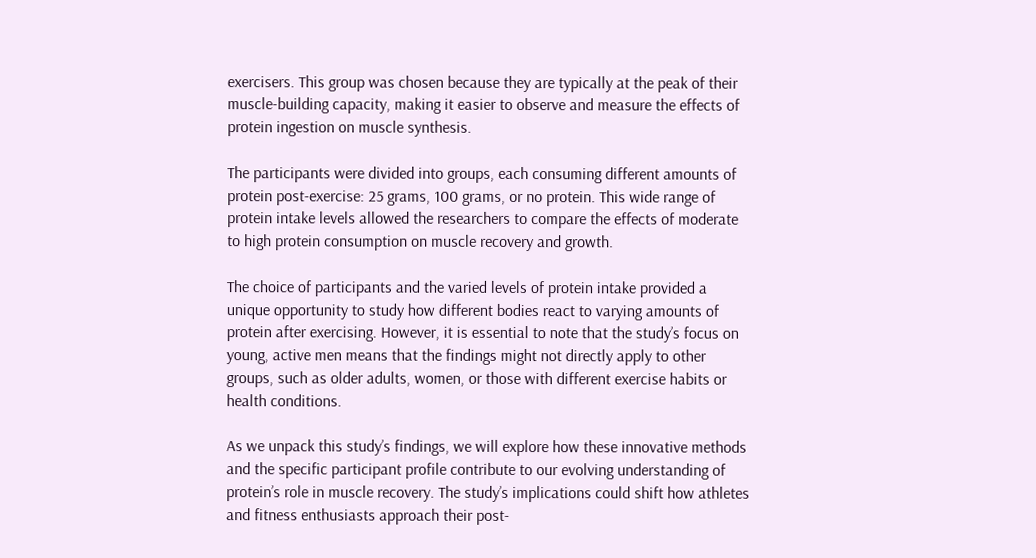exercisers. This group was chosen because they are typically at the peak of their muscle-building capacity, making it easier to observe and measure the effects of protein ingestion on muscle synthesis.

The participants were divided into groups, each consuming different amounts of protein post-exercise: 25 grams, 100 grams, or no protein. This wide range of protein intake levels allowed the researchers to compare the effects of moderate to high protein consumption on muscle recovery and growth.

The choice of participants and the varied levels of protein intake provided a unique opportunity to study how different bodies react to varying amounts of protein after exercising. However, it is essential to note that the study’s focus on young, active men means that the findings might not directly apply to other groups, such as older adults, women, or those with different exercise habits or health conditions.

As we unpack this study’s findings, we will explore how these innovative methods and the specific participant profile contribute to our evolving understanding of protein’s role in muscle recovery. The study’s implications could shift how athletes and fitness enthusiasts approach their post-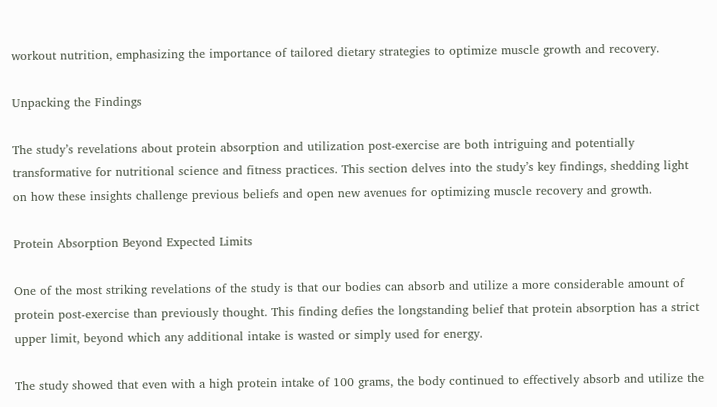workout nutrition, emphasizing the importance of tailored dietary strategies to optimize muscle growth and recovery.

Unpacking the Findings

The study’s revelations about protein absorption and utilization post-exercise are both intriguing and potentially transformative for nutritional science and fitness practices. This section delves into the study’s key findings, shedding light on how these insights challenge previous beliefs and open new avenues for optimizing muscle recovery and growth.

Protein Absorption Beyond Expected Limits

One of the most striking revelations of the study is that our bodies can absorb and utilize a more considerable amount of protein post-exercise than previously thought. This finding defies the longstanding belief that protein absorption has a strict upper limit, beyond which any additional intake is wasted or simply used for energy.

The study showed that even with a high protein intake of 100 grams, the body continued to effectively absorb and utilize the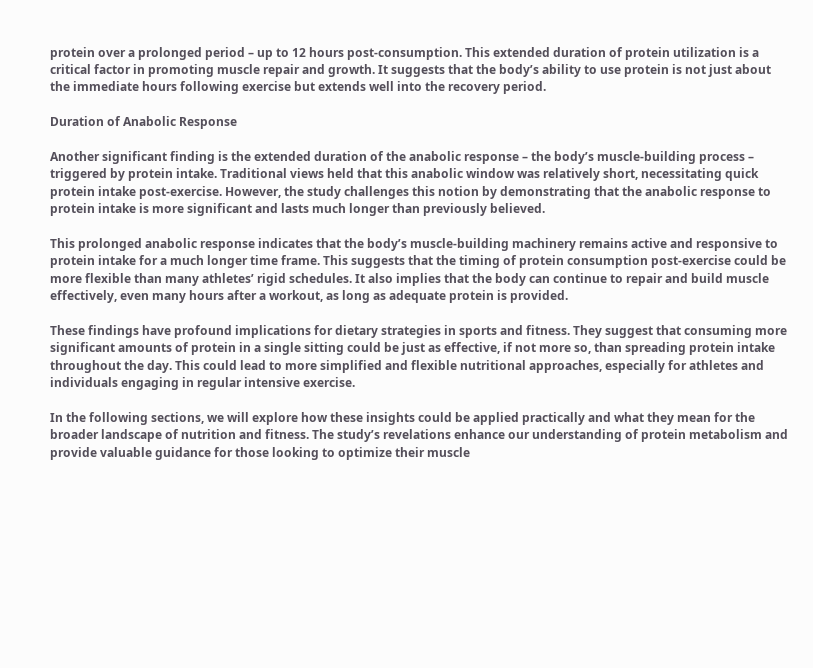protein over a prolonged period – up to 12 hours post-consumption. This extended duration of protein utilization is a critical factor in promoting muscle repair and growth. It suggests that the body’s ability to use protein is not just about the immediate hours following exercise but extends well into the recovery period.

Duration of Anabolic Response

Another significant finding is the extended duration of the anabolic response – the body’s muscle-building process – triggered by protein intake. Traditional views held that this anabolic window was relatively short, necessitating quick protein intake post-exercise. However, the study challenges this notion by demonstrating that the anabolic response to protein intake is more significant and lasts much longer than previously believed.

This prolonged anabolic response indicates that the body’s muscle-building machinery remains active and responsive to protein intake for a much longer time frame. This suggests that the timing of protein consumption post-exercise could be more flexible than many athletes’ rigid schedules. It also implies that the body can continue to repair and build muscle effectively, even many hours after a workout, as long as adequate protein is provided.

These findings have profound implications for dietary strategies in sports and fitness. They suggest that consuming more significant amounts of protein in a single sitting could be just as effective, if not more so, than spreading protein intake throughout the day. This could lead to more simplified and flexible nutritional approaches, especially for athletes and individuals engaging in regular intensive exercise.

In the following sections, we will explore how these insights could be applied practically and what they mean for the broader landscape of nutrition and fitness. The study’s revelations enhance our understanding of protein metabolism and provide valuable guidance for those looking to optimize their muscle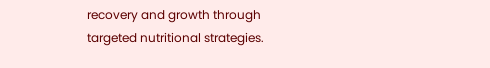recovery and growth through targeted nutritional strategies.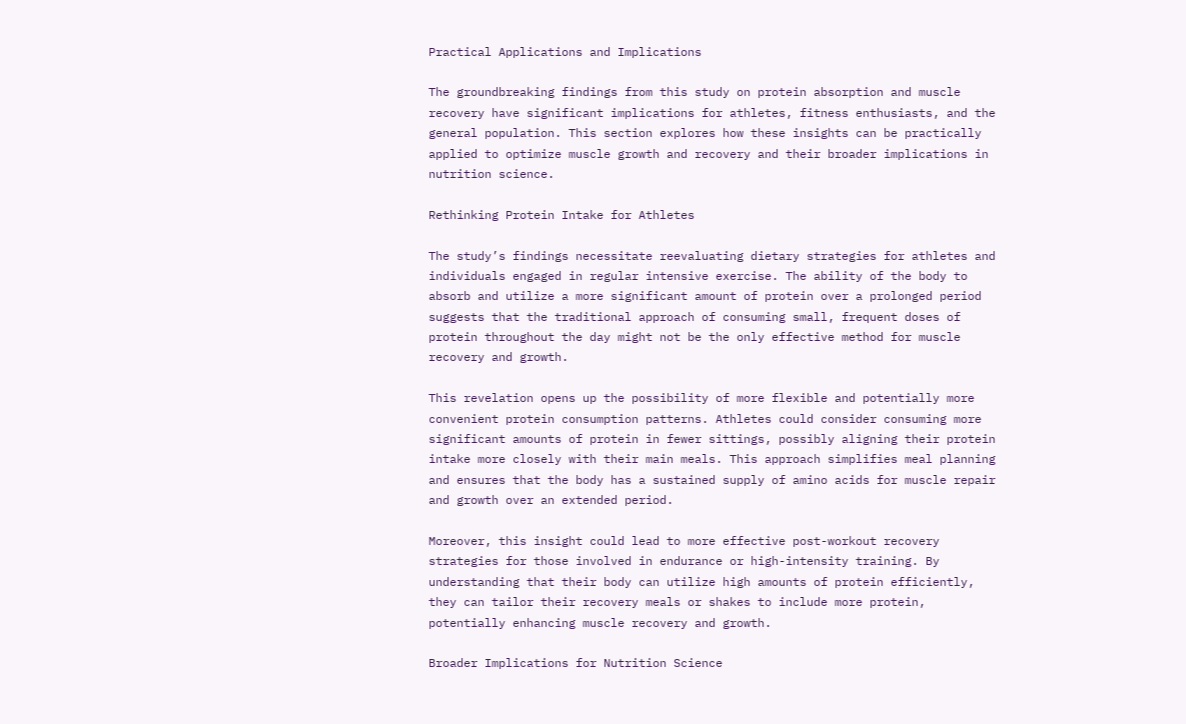Practical Applications and Implications

The groundbreaking findings from this study on protein absorption and muscle recovery have significant implications for athletes, fitness enthusiasts, and the general population. This section explores how these insights can be practically applied to optimize muscle growth and recovery and their broader implications in nutrition science.

Rethinking Protein Intake for Athletes

The study’s findings necessitate reevaluating dietary strategies for athletes and individuals engaged in regular intensive exercise. The ability of the body to absorb and utilize a more significant amount of protein over a prolonged period suggests that the traditional approach of consuming small, frequent doses of protein throughout the day might not be the only effective method for muscle recovery and growth.

This revelation opens up the possibility of more flexible and potentially more convenient protein consumption patterns. Athletes could consider consuming more significant amounts of protein in fewer sittings, possibly aligning their protein intake more closely with their main meals. This approach simplifies meal planning and ensures that the body has a sustained supply of amino acids for muscle repair and growth over an extended period.

Moreover, this insight could lead to more effective post-workout recovery strategies for those involved in endurance or high-intensity training. By understanding that their body can utilize high amounts of protein efficiently, they can tailor their recovery meals or shakes to include more protein, potentially enhancing muscle recovery and growth.

Broader Implications for Nutrition Science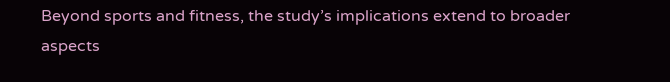Beyond sports and fitness, the study’s implications extend to broader aspects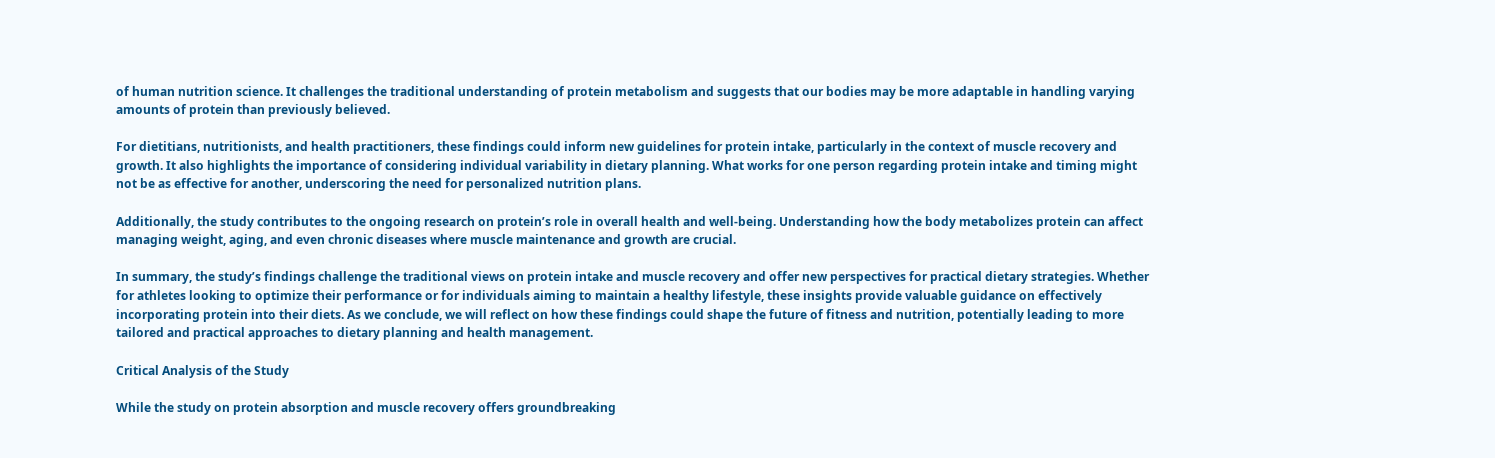of human nutrition science. It challenges the traditional understanding of protein metabolism and suggests that our bodies may be more adaptable in handling varying amounts of protein than previously believed.

For dietitians, nutritionists, and health practitioners, these findings could inform new guidelines for protein intake, particularly in the context of muscle recovery and growth. It also highlights the importance of considering individual variability in dietary planning. What works for one person regarding protein intake and timing might not be as effective for another, underscoring the need for personalized nutrition plans.

Additionally, the study contributes to the ongoing research on protein’s role in overall health and well-being. Understanding how the body metabolizes protein can affect managing weight, aging, and even chronic diseases where muscle maintenance and growth are crucial.

In summary, the study’s findings challenge the traditional views on protein intake and muscle recovery and offer new perspectives for practical dietary strategies. Whether for athletes looking to optimize their performance or for individuals aiming to maintain a healthy lifestyle, these insights provide valuable guidance on effectively incorporating protein into their diets. As we conclude, we will reflect on how these findings could shape the future of fitness and nutrition, potentially leading to more tailored and practical approaches to dietary planning and health management.

Critical Analysis of the Study

While the study on protein absorption and muscle recovery offers groundbreaking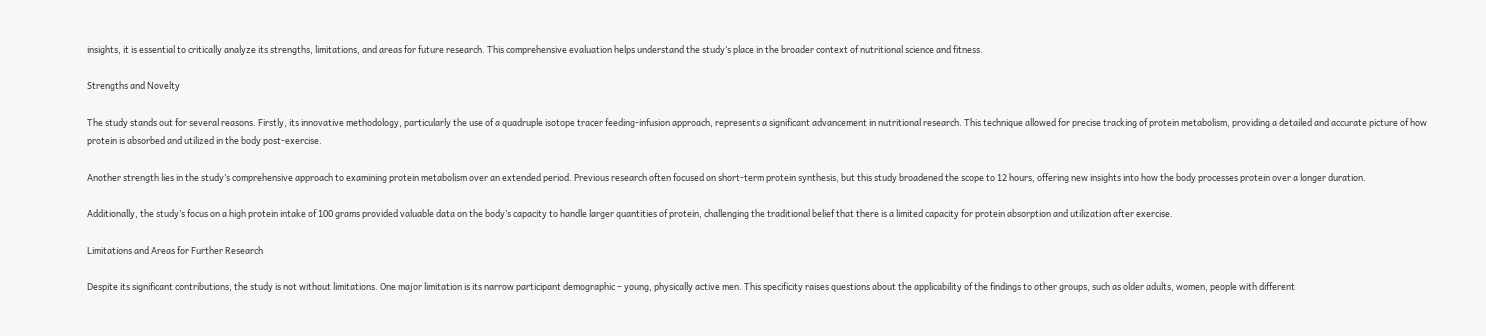insights, it is essential to critically analyze its strengths, limitations, and areas for future research. This comprehensive evaluation helps understand the study’s place in the broader context of nutritional science and fitness.

Strengths and Novelty

The study stands out for several reasons. Firstly, its innovative methodology, particularly the use of a quadruple isotope tracer feeding-infusion approach, represents a significant advancement in nutritional research. This technique allowed for precise tracking of protein metabolism, providing a detailed and accurate picture of how protein is absorbed and utilized in the body post-exercise.

Another strength lies in the study’s comprehensive approach to examining protein metabolism over an extended period. Previous research often focused on short-term protein synthesis, but this study broadened the scope to 12 hours, offering new insights into how the body processes protein over a longer duration.

Additionally, the study’s focus on a high protein intake of 100 grams provided valuable data on the body’s capacity to handle larger quantities of protein, challenging the traditional belief that there is a limited capacity for protein absorption and utilization after exercise.

Limitations and Areas for Further Research

Despite its significant contributions, the study is not without limitations. One major limitation is its narrow participant demographic – young, physically active men. This specificity raises questions about the applicability of the findings to other groups, such as older adults, women, people with different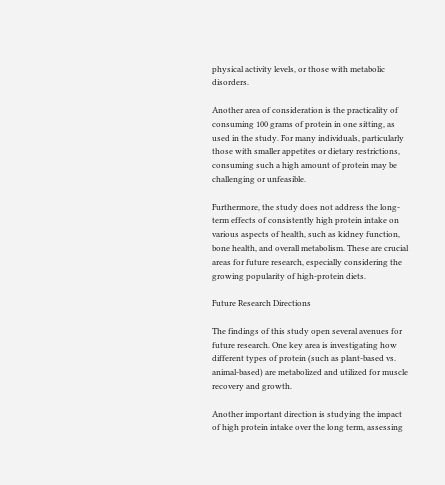physical activity levels, or those with metabolic disorders.

Another area of consideration is the practicality of consuming 100 grams of protein in one sitting, as used in the study. For many individuals, particularly those with smaller appetites or dietary restrictions, consuming such a high amount of protein may be challenging or unfeasible.

Furthermore, the study does not address the long-term effects of consistently high protein intake on various aspects of health, such as kidney function, bone health, and overall metabolism. These are crucial areas for future research, especially considering the growing popularity of high-protein diets.

Future Research Directions

The findings of this study open several avenues for future research. One key area is investigating how different types of protein (such as plant-based vs. animal-based) are metabolized and utilized for muscle recovery and growth.

Another important direction is studying the impact of high protein intake over the long term, assessing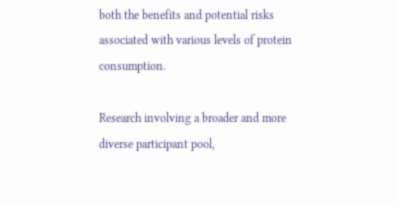both the benefits and potential risks associated with various levels of protein consumption.

Research involving a broader and more diverse participant pool,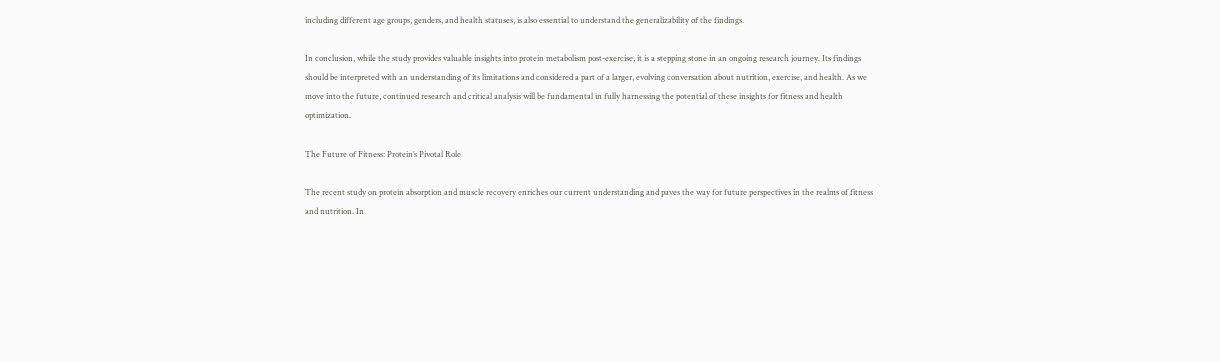including different age groups, genders, and health statuses, is also essential to understand the generalizability of the findings.

In conclusion, while the study provides valuable insights into protein metabolism post-exercise, it is a stepping stone in an ongoing research journey. Its findings should be interpreted with an understanding of its limitations and considered a part of a larger, evolving conversation about nutrition, exercise, and health. As we move into the future, continued research and critical analysis will be fundamental in fully harnessing the potential of these insights for fitness and health optimization.

The Future of Fitness: Protein’s Pivotal Role

The recent study on protein absorption and muscle recovery enriches our current understanding and paves the way for future perspectives in the realms of fitness and nutrition. In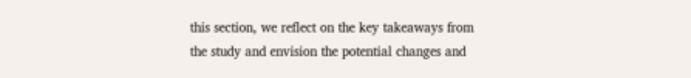this section, we reflect on the key takeaways from the study and envision the potential changes and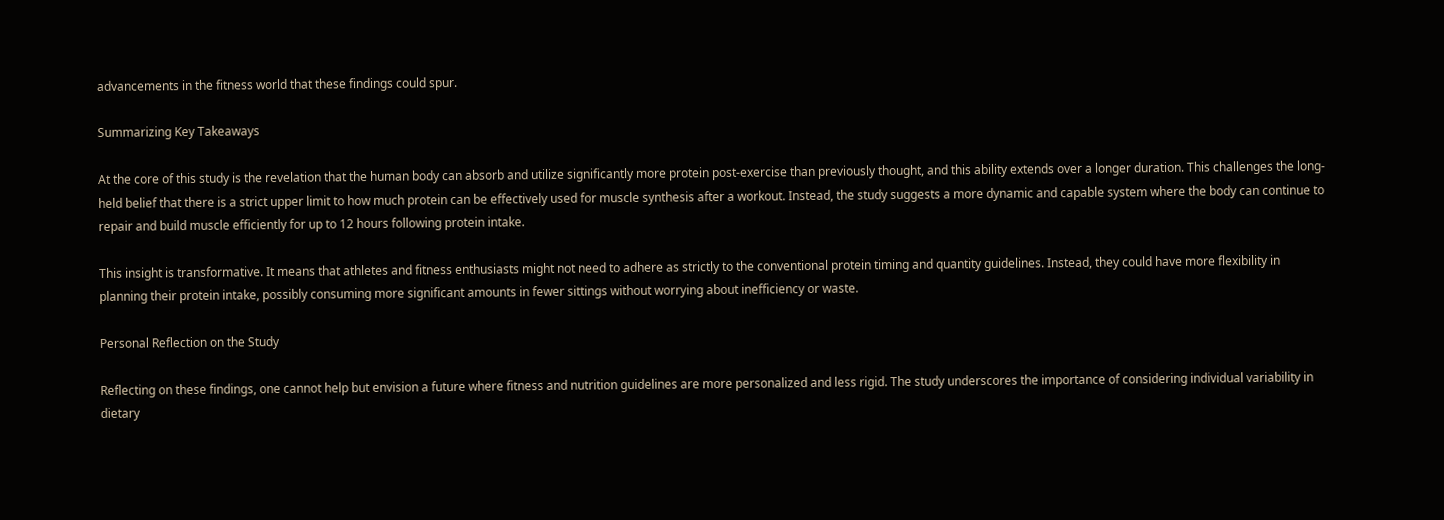advancements in the fitness world that these findings could spur.

Summarizing Key Takeaways

At the core of this study is the revelation that the human body can absorb and utilize significantly more protein post-exercise than previously thought, and this ability extends over a longer duration. This challenges the long-held belief that there is a strict upper limit to how much protein can be effectively used for muscle synthesis after a workout. Instead, the study suggests a more dynamic and capable system where the body can continue to repair and build muscle efficiently for up to 12 hours following protein intake.

This insight is transformative. It means that athletes and fitness enthusiasts might not need to adhere as strictly to the conventional protein timing and quantity guidelines. Instead, they could have more flexibility in planning their protein intake, possibly consuming more significant amounts in fewer sittings without worrying about inefficiency or waste.

Personal Reflection on the Study

Reflecting on these findings, one cannot help but envision a future where fitness and nutrition guidelines are more personalized and less rigid. The study underscores the importance of considering individual variability in dietary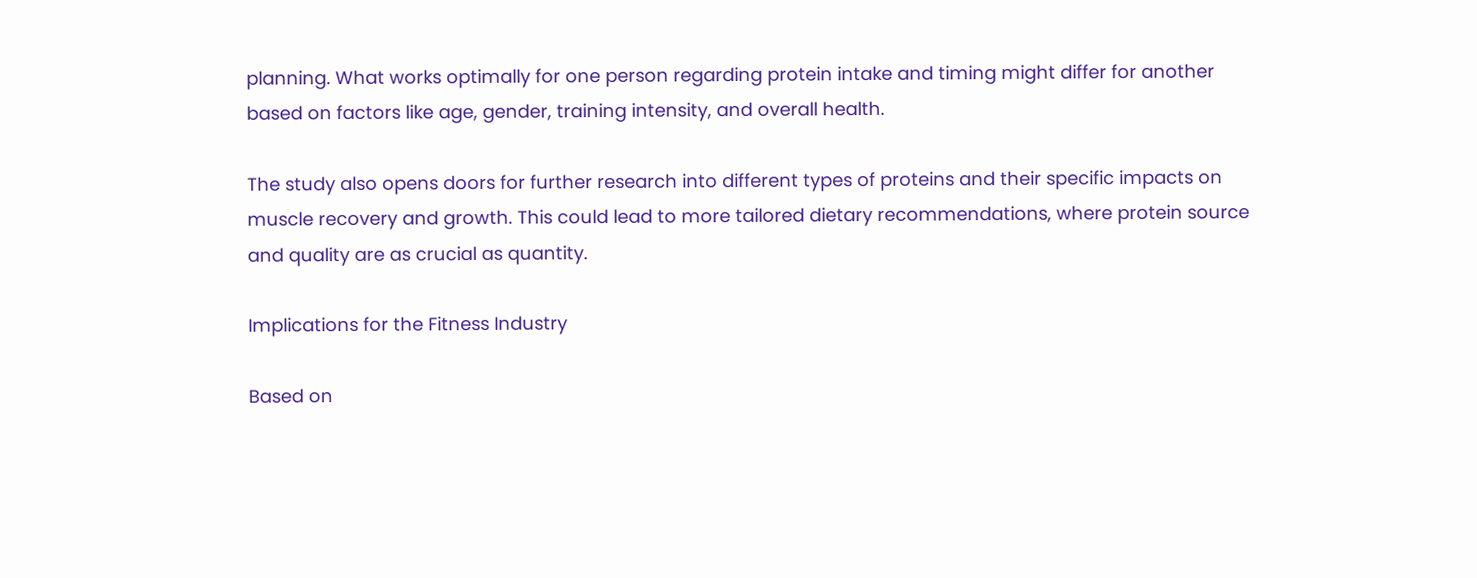planning. What works optimally for one person regarding protein intake and timing might differ for another based on factors like age, gender, training intensity, and overall health.

The study also opens doors for further research into different types of proteins and their specific impacts on muscle recovery and growth. This could lead to more tailored dietary recommendations, where protein source and quality are as crucial as quantity.

Implications for the Fitness Industry

Based on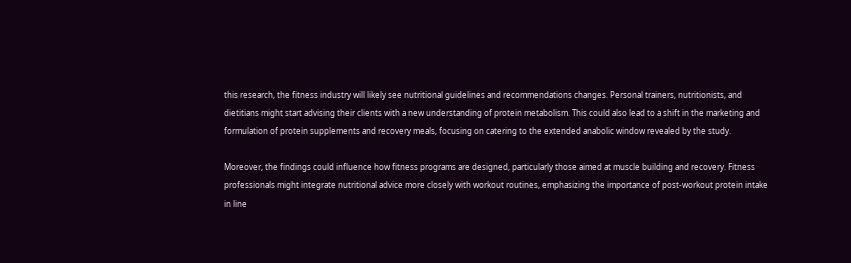this research, the fitness industry will likely see nutritional guidelines and recommendations changes. Personal trainers, nutritionists, and dietitians might start advising their clients with a new understanding of protein metabolism. This could also lead to a shift in the marketing and formulation of protein supplements and recovery meals, focusing on catering to the extended anabolic window revealed by the study.

Moreover, the findings could influence how fitness programs are designed, particularly those aimed at muscle building and recovery. Fitness professionals might integrate nutritional advice more closely with workout routines, emphasizing the importance of post-workout protein intake in line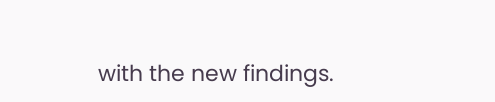with the new findings.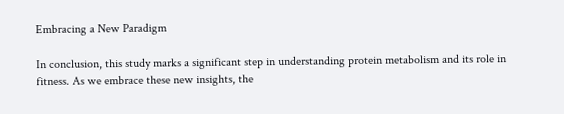Embracing a New Paradigm

In conclusion, this study marks a significant step in understanding protein metabolism and its role in fitness. As we embrace these new insights, the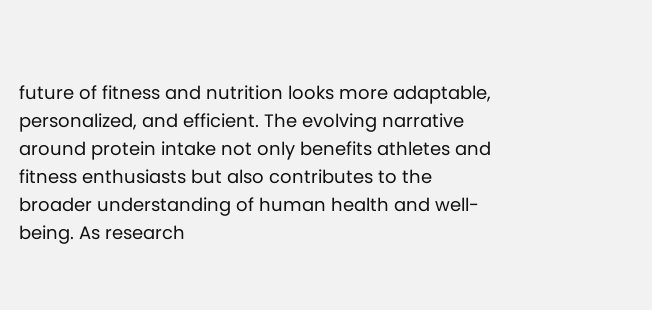future of fitness and nutrition looks more adaptable, personalized, and efficient. The evolving narrative around protein intake not only benefits athletes and fitness enthusiasts but also contributes to the broader understanding of human health and well-being. As research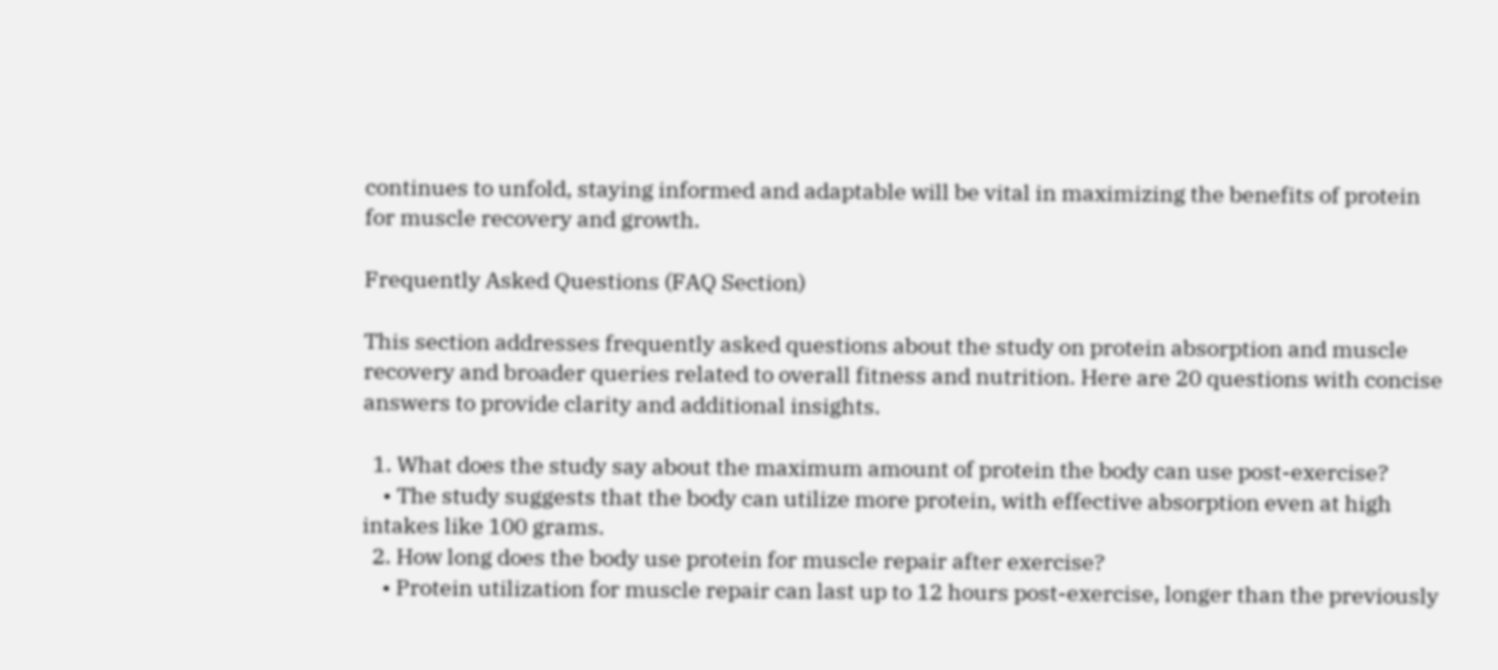continues to unfold, staying informed and adaptable will be vital in maximizing the benefits of protein for muscle recovery and growth.

Frequently Asked Questions (FAQ Section)

This section addresses frequently asked questions about the study on protein absorption and muscle recovery and broader queries related to overall fitness and nutrition. Here are 20 questions with concise answers to provide clarity and additional insights.

  1. What does the study say about the maximum amount of protein the body can use post-exercise?
    • The study suggests that the body can utilize more protein, with effective absorption even at high intakes like 100 grams.
  2. How long does the body use protein for muscle repair after exercise?
    • Protein utilization for muscle repair can last up to 12 hours post-exercise, longer than the previously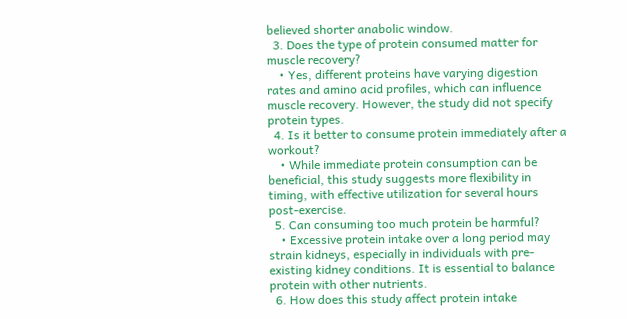believed shorter anabolic window.
  3. Does the type of protein consumed matter for muscle recovery?
    • Yes, different proteins have varying digestion rates and amino acid profiles, which can influence muscle recovery. However, the study did not specify protein types.
  4. Is it better to consume protein immediately after a workout?
    • While immediate protein consumption can be beneficial, this study suggests more flexibility in timing, with effective utilization for several hours post-exercise.
  5. Can consuming too much protein be harmful?
    • Excessive protein intake over a long period may strain kidneys, especially in individuals with pre-existing kidney conditions. It is essential to balance protein with other nutrients.
  6. How does this study affect protein intake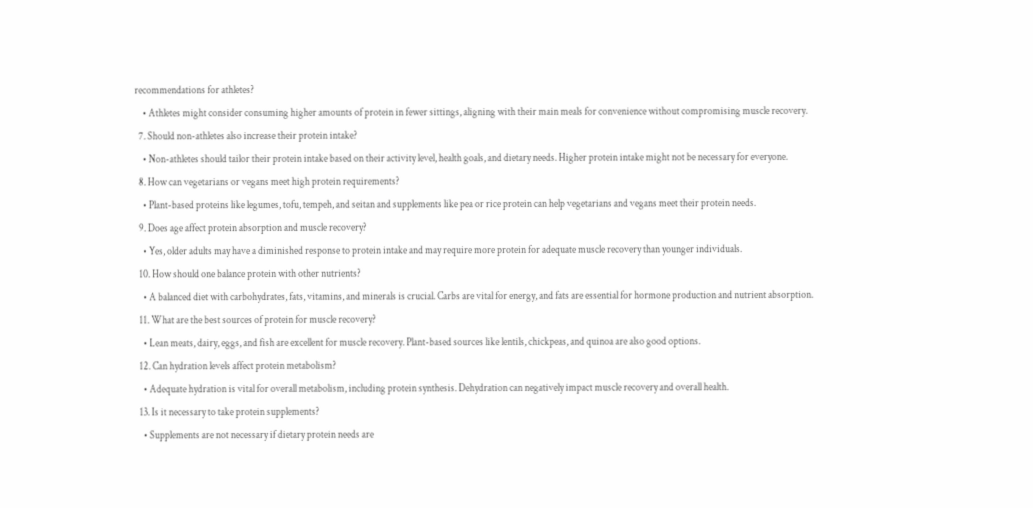recommendations for athletes?
    • Athletes might consider consuming higher amounts of protein in fewer sittings, aligning with their main meals for convenience without compromising muscle recovery.
  7. Should non-athletes also increase their protein intake?
    • Non-athletes should tailor their protein intake based on their activity level, health goals, and dietary needs. Higher protein intake might not be necessary for everyone.
  8. How can vegetarians or vegans meet high protein requirements?
    • Plant-based proteins like legumes, tofu, tempeh, and seitan and supplements like pea or rice protein can help vegetarians and vegans meet their protein needs.
  9. Does age affect protein absorption and muscle recovery?
    • Yes, older adults may have a diminished response to protein intake and may require more protein for adequate muscle recovery than younger individuals.
  10. How should one balance protein with other nutrients?
    • A balanced diet with carbohydrates, fats, vitamins, and minerals is crucial. Carbs are vital for energy, and fats are essential for hormone production and nutrient absorption.
  11. What are the best sources of protein for muscle recovery?
    • Lean meats, dairy, eggs, and fish are excellent for muscle recovery. Plant-based sources like lentils, chickpeas, and quinoa are also good options.
  12. Can hydration levels affect protein metabolism?
    • Adequate hydration is vital for overall metabolism, including protein synthesis. Dehydration can negatively impact muscle recovery and overall health.
  13. Is it necessary to take protein supplements?
    • Supplements are not necessary if dietary protein needs are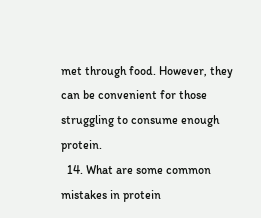met through food. However, they can be convenient for those struggling to consume enough protein.
  14. What are some common mistakes in protein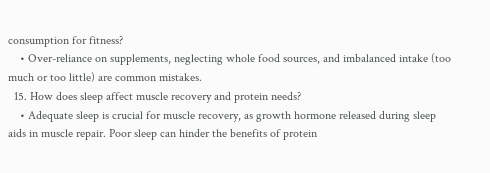consumption for fitness?
    • Over-reliance on supplements, neglecting whole food sources, and imbalanced intake (too much or too little) are common mistakes.
  15. How does sleep affect muscle recovery and protein needs?
    • Adequate sleep is crucial for muscle recovery, as growth hormone released during sleep aids in muscle repair. Poor sleep can hinder the benefits of protein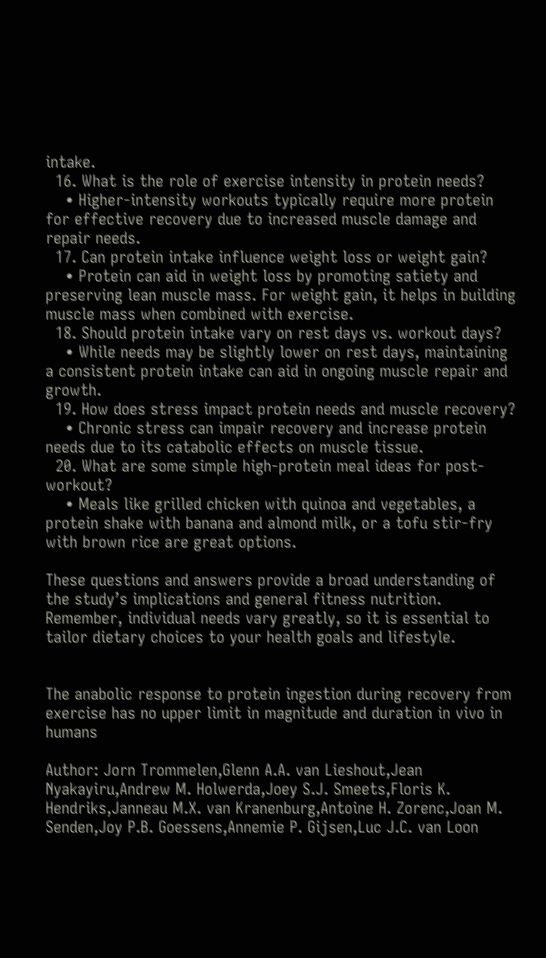intake.
  16. What is the role of exercise intensity in protein needs?
    • Higher-intensity workouts typically require more protein for effective recovery due to increased muscle damage and repair needs.
  17. Can protein intake influence weight loss or weight gain?
    • Protein can aid in weight loss by promoting satiety and preserving lean muscle mass. For weight gain, it helps in building muscle mass when combined with exercise.
  18. Should protein intake vary on rest days vs. workout days?
    • While needs may be slightly lower on rest days, maintaining a consistent protein intake can aid in ongoing muscle repair and growth.
  19. How does stress impact protein needs and muscle recovery?
    • Chronic stress can impair recovery and increase protein needs due to its catabolic effects on muscle tissue.
  20. What are some simple high-protein meal ideas for post-workout?
    • Meals like grilled chicken with quinoa and vegetables, a protein shake with banana and almond milk, or a tofu stir-fry with brown rice are great options.

These questions and answers provide a broad understanding of the study’s implications and general fitness nutrition. Remember, individual needs vary greatly, so it is essential to tailor dietary choices to your health goals and lifestyle.


The anabolic response to protein ingestion during recovery from exercise has no upper limit in magnitude and duration in vivo in humans

Author: Jorn Trommelen,Glenn A.A. van Lieshout,Jean Nyakayiru,Andrew M. Holwerda,Joey S.J. Smeets,Floris K. Hendriks,Janneau M.X. van Kranenburg,Antoine H. Zorenc,Joan M. Senden,Joy P.B. Goessens,Annemie P. Gijsen,Luc J.C. van Loon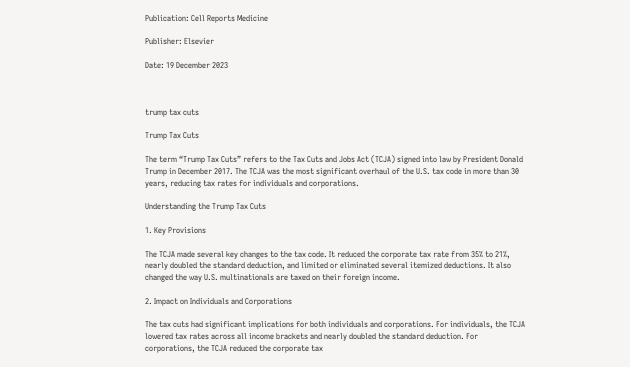Publication: Cell Reports Medicine

Publisher: Elsevier

Date: 19 December 2023



trump tax cuts

Trump Tax Cuts

The term “Trump Tax Cuts” refers to the Tax Cuts and Jobs Act (TCJA) signed into law by President Donald Trump in December 2017. The TCJA was the most significant overhaul of the U.S. tax code in more than 30 years, reducing tax rates for individuals and corporations.

Understanding the Trump Tax Cuts

1. Key Provisions

The TCJA made several key changes to the tax code. It reduced the corporate tax rate from 35% to 21%, nearly doubled the standard deduction, and limited or eliminated several itemized deductions. It also changed the way U.S. multinationals are taxed on their foreign income.

2. Impact on Individuals and Corporations

The tax cuts had significant implications for both individuals and corporations. For individuals, the TCJA lowered tax rates across all income brackets and nearly doubled the standard deduction. For corporations, the TCJA reduced the corporate tax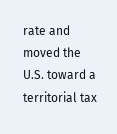rate and moved the U.S. toward a territorial tax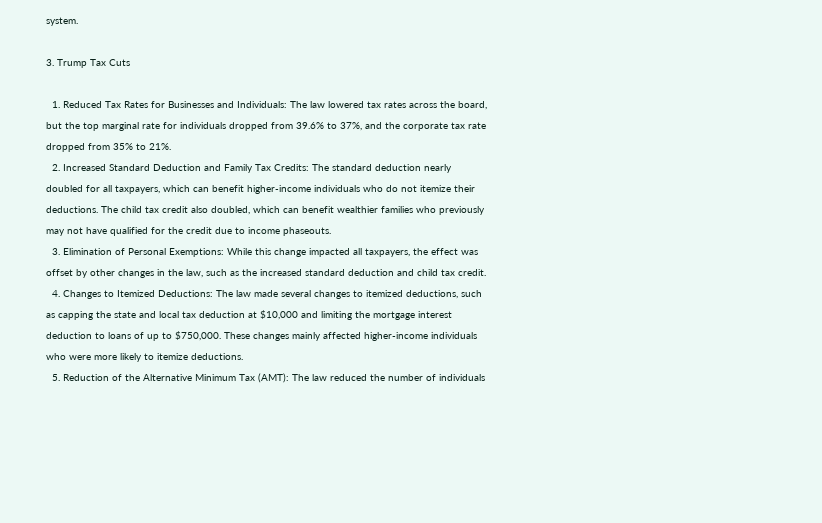system.

3. Trump Tax Cuts

  1. Reduced Tax Rates for Businesses and Individuals: The law lowered tax rates across the board, but the top marginal rate for individuals dropped from 39.6% to 37%, and the corporate tax rate dropped from 35% to 21%.
  2. Increased Standard Deduction and Family Tax Credits: The standard deduction nearly doubled for all taxpayers, which can benefit higher-income individuals who do not itemize their deductions. The child tax credit also doubled, which can benefit wealthier families who previously may not have qualified for the credit due to income phaseouts.
  3. Elimination of Personal Exemptions: While this change impacted all taxpayers, the effect was offset by other changes in the law, such as the increased standard deduction and child tax credit.
  4. Changes to Itemized Deductions: The law made several changes to itemized deductions, such as capping the state and local tax deduction at $10,000 and limiting the mortgage interest deduction to loans of up to $750,000. These changes mainly affected higher-income individuals who were more likely to itemize deductions.
  5. Reduction of the Alternative Minimum Tax (AMT): The law reduced the number of individuals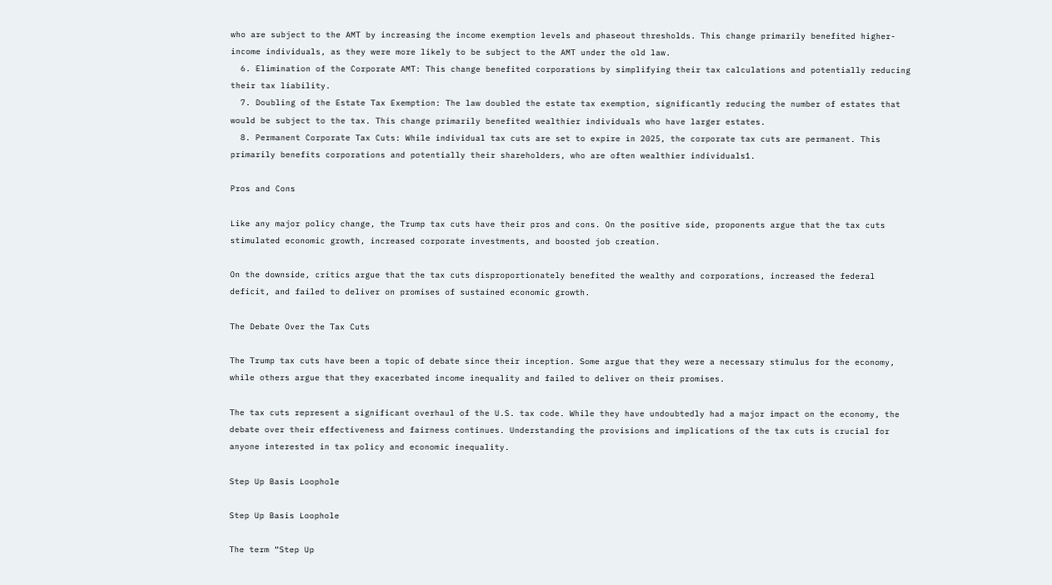who are subject to the AMT by increasing the income exemption levels and phaseout thresholds. This change primarily benefited higher-income individuals, as they were more likely to be subject to the AMT under the old law.
  6. Elimination of the Corporate AMT: This change benefited corporations by simplifying their tax calculations and potentially reducing their tax liability.
  7. Doubling of the Estate Tax Exemption: The law doubled the estate tax exemption, significantly reducing the number of estates that would be subject to the tax. This change primarily benefited wealthier individuals who have larger estates.
  8. Permanent Corporate Tax Cuts: While individual tax cuts are set to expire in 2025, the corporate tax cuts are permanent. This primarily benefits corporations and potentially their shareholders, who are often wealthier individuals1.

Pros and Cons

Like any major policy change, the Trump tax cuts have their pros and cons. On the positive side, proponents argue that the tax cuts stimulated economic growth, increased corporate investments, and boosted job creation.

On the downside, critics argue that the tax cuts disproportionately benefited the wealthy and corporations, increased the federal deficit, and failed to deliver on promises of sustained economic growth.

The Debate Over the Tax Cuts

The Trump tax cuts have been a topic of debate since their inception. Some argue that they were a necessary stimulus for the economy, while others argue that they exacerbated income inequality and failed to deliver on their promises.

The tax cuts represent a significant overhaul of the U.S. tax code. While they have undoubtedly had a major impact on the economy, the debate over their effectiveness and fairness continues. Understanding the provisions and implications of the tax cuts is crucial for anyone interested in tax policy and economic inequality.

Step Up Basis Loophole

Step Up Basis Loophole

The term “Step Up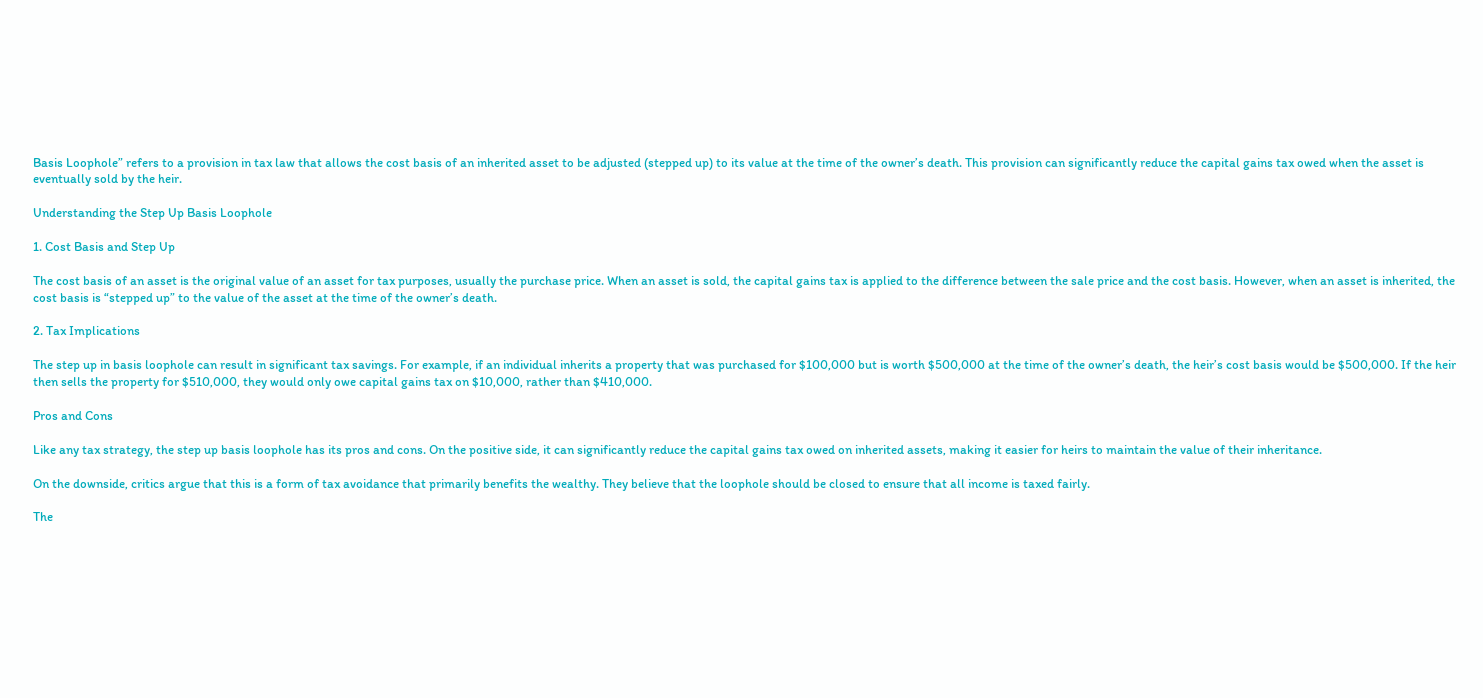Basis Loophole” refers to a provision in tax law that allows the cost basis of an inherited asset to be adjusted (stepped up) to its value at the time of the owner’s death. This provision can significantly reduce the capital gains tax owed when the asset is eventually sold by the heir.

Understanding the Step Up Basis Loophole

1. Cost Basis and Step Up

The cost basis of an asset is the original value of an asset for tax purposes, usually the purchase price. When an asset is sold, the capital gains tax is applied to the difference between the sale price and the cost basis. However, when an asset is inherited, the cost basis is “stepped up” to the value of the asset at the time of the owner’s death.

2. Tax Implications

The step up in basis loophole can result in significant tax savings. For example, if an individual inherits a property that was purchased for $100,000 but is worth $500,000 at the time of the owner’s death, the heir’s cost basis would be $500,000. If the heir then sells the property for $510,000, they would only owe capital gains tax on $10,000, rather than $410,000.

Pros and Cons

Like any tax strategy, the step up basis loophole has its pros and cons. On the positive side, it can significantly reduce the capital gains tax owed on inherited assets, making it easier for heirs to maintain the value of their inheritance.

On the downside, critics argue that this is a form of tax avoidance that primarily benefits the wealthy. They believe that the loophole should be closed to ensure that all income is taxed fairly.

The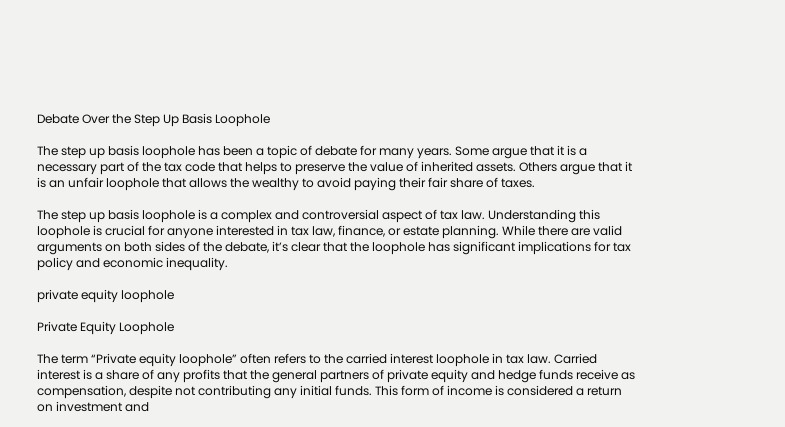Debate Over the Step Up Basis Loophole

The step up basis loophole has been a topic of debate for many years. Some argue that it is a necessary part of the tax code that helps to preserve the value of inherited assets. Others argue that it is an unfair loophole that allows the wealthy to avoid paying their fair share of taxes.

The step up basis loophole is a complex and controversial aspect of tax law. Understanding this loophole is crucial for anyone interested in tax law, finance, or estate planning. While there are valid arguments on both sides of the debate, it’s clear that the loophole has significant implications for tax policy and economic inequality.

private equity loophole

Private Equity Loophole

The term “Private equity loophole” often refers to the carried interest loophole in tax law. Carried interest is a share of any profits that the general partners of private equity and hedge funds receive as compensation, despite not contributing any initial funds. This form of income is considered a return on investment and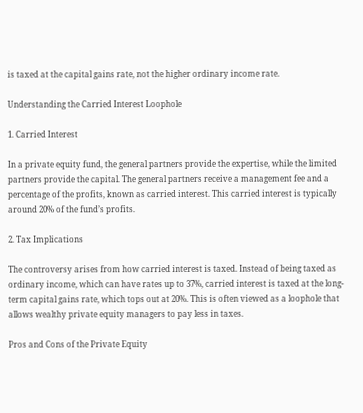is taxed at the capital gains rate, not the higher ordinary income rate.

Understanding the Carried Interest Loophole

1. Carried Interest

In a private equity fund, the general partners provide the expertise, while the limited partners provide the capital. The general partners receive a management fee and a percentage of the profits, known as carried interest. This carried interest is typically around 20% of the fund’s profits.

2. Tax Implications

The controversy arises from how carried interest is taxed. Instead of being taxed as ordinary income, which can have rates up to 37%, carried interest is taxed at the long-term capital gains rate, which tops out at 20%. This is often viewed as a loophole that allows wealthy private equity managers to pay less in taxes.

Pros and Cons of the Private Equity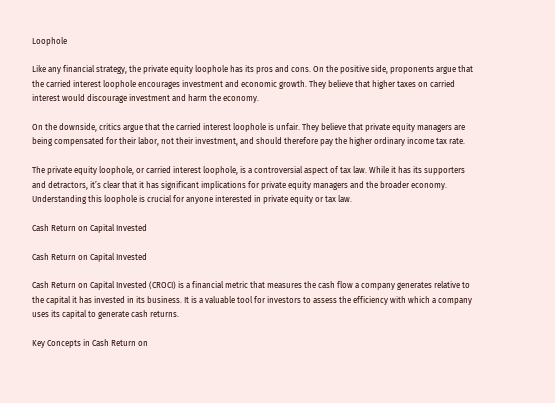Loophole

Like any financial strategy, the private equity loophole has its pros and cons. On the positive side, proponents argue that the carried interest loophole encourages investment and economic growth. They believe that higher taxes on carried interest would discourage investment and harm the economy.

On the downside, critics argue that the carried interest loophole is unfair. They believe that private equity managers are being compensated for their labor, not their investment, and should therefore pay the higher ordinary income tax rate.

The private equity loophole, or carried interest loophole, is a controversial aspect of tax law. While it has its supporters and detractors, it’s clear that it has significant implications for private equity managers and the broader economy. Understanding this loophole is crucial for anyone interested in private equity or tax law.

Cash Return on Capital Invested

Cash Return on Capital Invested

Cash Return on Capital Invested (CROCI) is a financial metric that measures the cash flow a company generates relative to the capital it has invested in its business. It is a valuable tool for investors to assess the efficiency with which a company uses its capital to generate cash returns.

Key Concepts in Cash Return on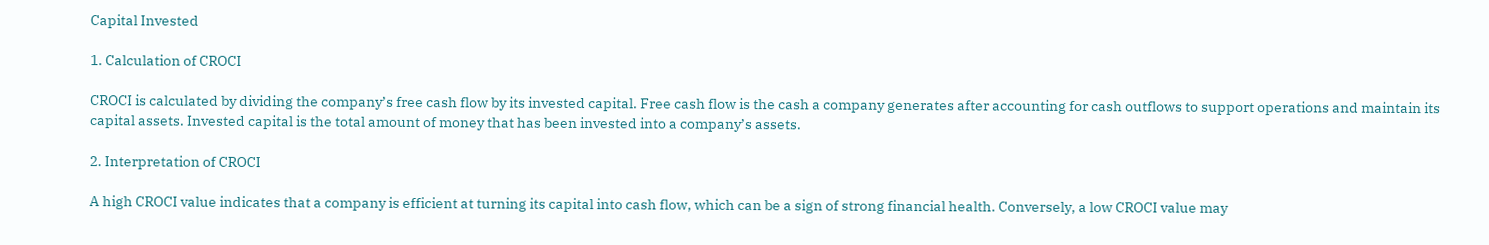Capital Invested

1. Calculation of CROCI

CROCI is calculated by dividing the company’s free cash flow by its invested capital. Free cash flow is the cash a company generates after accounting for cash outflows to support operations and maintain its capital assets. Invested capital is the total amount of money that has been invested into a company’s assets.

2. Interpretation of CROCI

A high CROCI value indicates that a company is efficient at turning its capital into cash flow, which can be a sign of strong financial health. Conversely, a low CROCI value may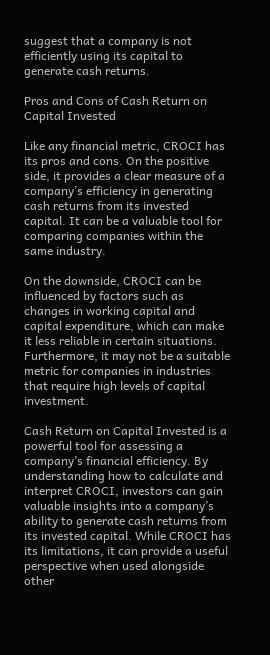suggest that a company is not efficiently using its capital to generate cash returns.

Pros and Cons of Cash Return on Capital Invested

Like any financial metric, CROCI has its pros and cons. On the positive side, it provides a clear measure of a company’s efficiency in generating cash returns from its invested capital. It can be a valuable tool for comparing companies within the same industry.

On the downside, CROCI can be influenced by factors such as changes in working capital and capital expenditure, which can make it less reliable in certain situations. Furthermore, it may not be a suitable metric for companies in industries that require high levels of capital investment.

Cash Return on Capital Invested is a powerful tool for assessing a company’s financial efficiency. By understanding how to calculate and interpret CROCI, investors can gain valuable insights into a company’s ability to generate cash returns from its invested capital. While CROCI has its limitations, it can provide a useful perspective when used alongside other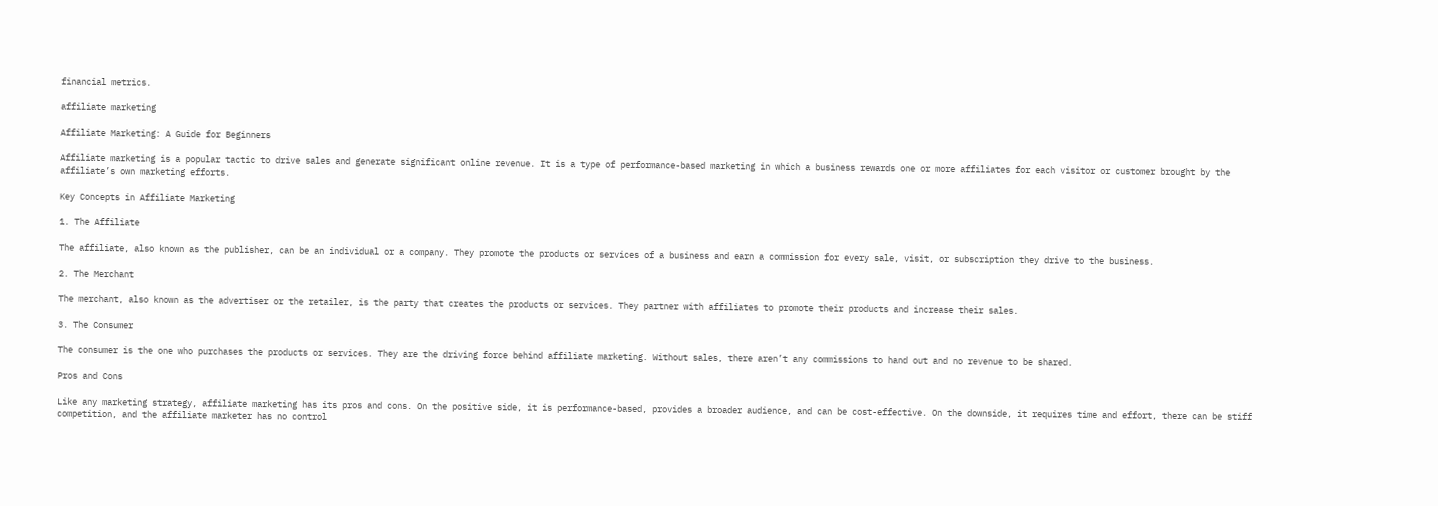financial metrics.

affiliate marketing

Affiliate Marketing: A Guide for Beginners

Affiliate marketing is a popular tactic to drive sales and generate significant online revenue. It is a type of performance-based marketing in which a business rewards one or more affiliates for each visitor or customer brought by the affiliate’s own marketing efforts.

Key Concepts in Affiliate Marketing

1. The Affiliate

The affiliate, also known as the publisher, can be an individual or a company. They promote the products or services of a business and earn a commission for every sale, visit, or subscription they drive to the business.

2. The Merchant

The merchant, also known as the advertiser or the retailer, is the party that creates the products or services. They partner with affiliates to promote their products and increase their sales.

3. The Consumer

The consumer is the one who purchases the products or services. They are the driving force behind affiliate marketing. Without sales, there aren’t any commissions to hand out and no revenue to be shared.

Pros and Cons

Like any marketing strategy, affiliate marketing has its pros and cons. On the positive side, it is performance-based, provides a broader audience, and can be cost-effective. On the downside, it requires time and effort, there can be stiff competition, and the affiliate marketer has no control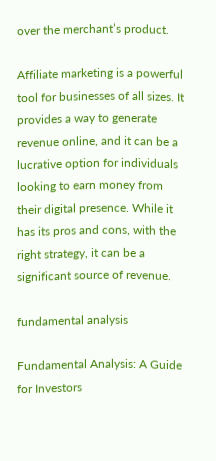over the merchant’s product.

Affiliate marketing is a powerful tool for businesses of all sizes. It provides a way to generate revenue online, and it can be a lucrative option for individuals looking to earn money from their digital presence. While it has its pros and cons, with the right strategy, it can be a significant source of revenue.

fundamental analysis

Fundamental Analysis: A Guide for Investors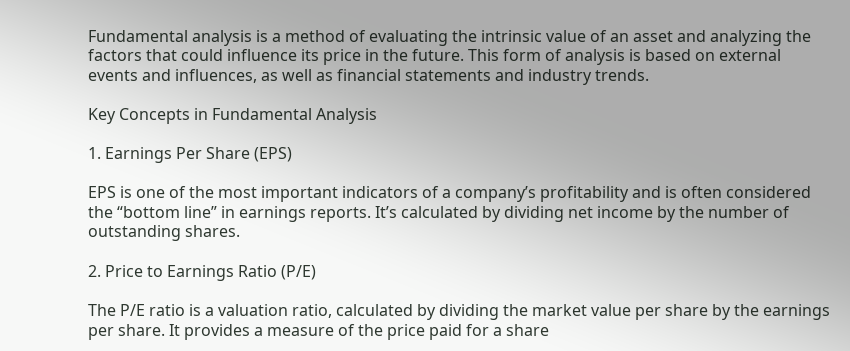Fundamental analysis is a method of evaluating the intrinsic value of an asset and analyzing the factors that could influence its price in the future. This form of analysis is based on external events and influences, as well as financial statements and industry trends.

Key Concepts in Fundamental Analysis

1. Earnings Per Share (EPS)

EPS is one of the most important indicators of a company’s profitability and is often considered the “bottom line” in earnings reports. It’s calculated by dividing net income by the number of outstanding shares.

2. Price to Earnings Ratio (P/E)

The P/E ratio is a valuation ratio, calculated by dividing the market value per share by the earnings per share. It provides a measure of the price paid for a share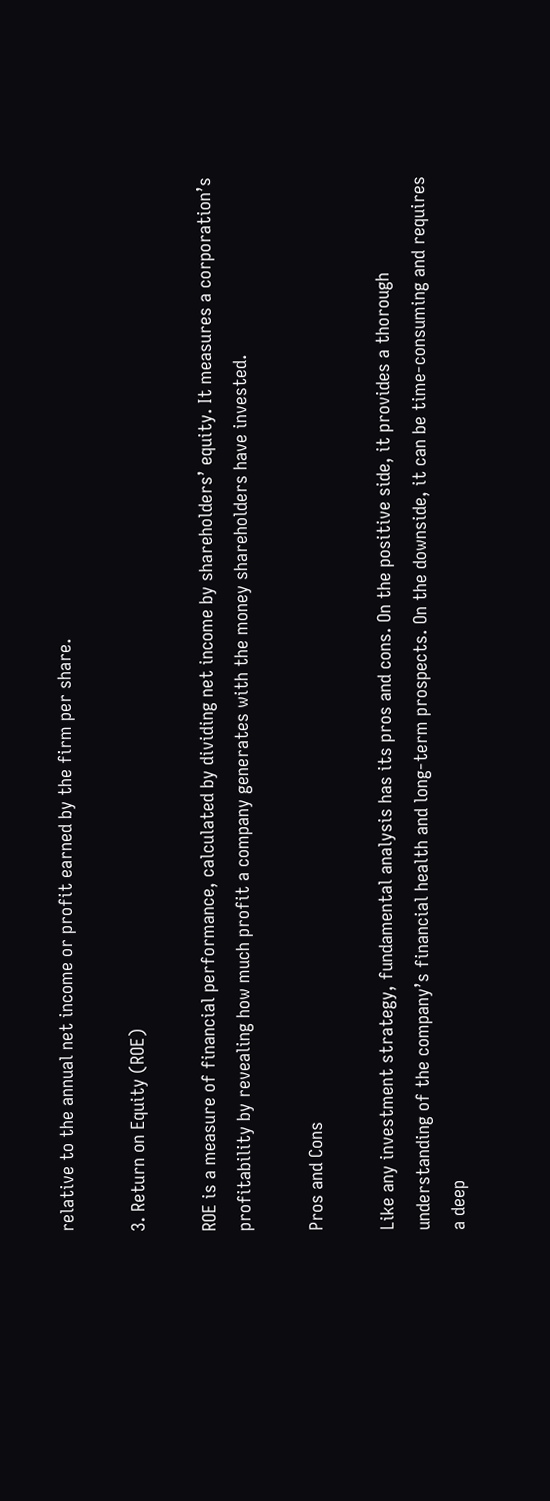relative to the annual net income or profit earned by the firm per share.

3. Return on Equity (ROE)

ROE is a measure of financial performance, calculated by dividing net income by shareholders’ equity. It measures a corporation’s profitability by revealing how much profit a company generates with the money shareholders have invested.

Pros and Cons

Like any investment strategy, fundamental analysis has its pros and cons. On the positive side, it provides a thorough understanding of the company’s financial health and long-term prospects. On the downside, it can be time-consuming and requires a deep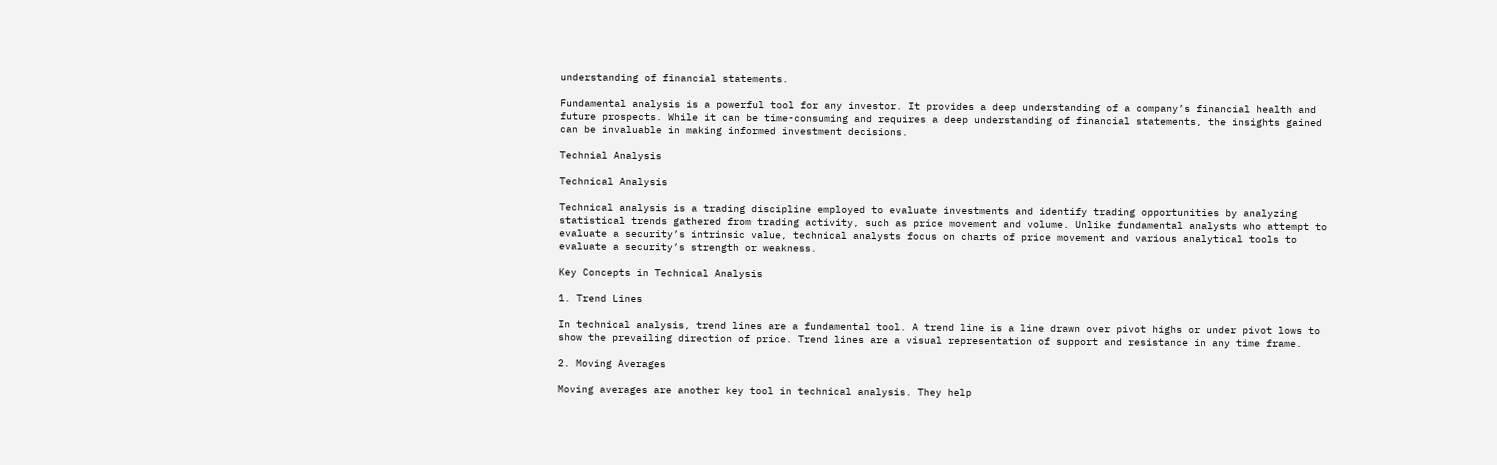understanding of financial statements.

Fundamental analysis is a powerful tool for any investor. It provides a deep understanding of a company’s financial health and future prospects. While it can be time-consuming and requires a deep understanding of financial statements, the insights gained can be invaluable in making informed investment decisions.

Technial Analysis

Technical Analysis

Technical analysis is a trading discipline employed to evaluate investments and identify trading opportunities by analyzing statistical trends gathered from trading activity, such as price movement and volume. Unlike fundamental analysts who attempt to evaluate a security’s intrinsic value, technical analysts focus on charts of price movement and various analytical tools to evaluate a security’s strength or weakness.

Key Concepts in Technical Analysis

1. Trend Lines

In technical analysis, trend lines are a fundamental tool. A trend line is a line drawn over pivot highs or under pivot lows to show the prevailing direction of price. Trend lines are a visual representation of support and resistance in any time frame.

2. Moving Averages

Moving averages are another key tool in technical analysis. They help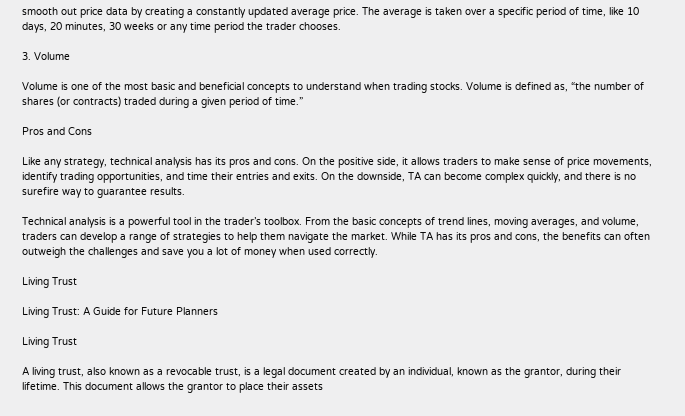smooth out price data by creating a constantly updated average price. The average is taken over a specific period of time, like 10 days, 20 minutes, 30 weeks or any time period the trader chooses.

3. Volume

Volume is one of the most basic and beneficial concepts to understand when trading stocks. Volume is defined as, “the number of shares (or contracts) traded during a given period of time.”

Pros and Cons

Like any strategy, technical analysis has its pros and cons. On the positive side, it allows traders to make sense of price movements, identify trading opportunities, and time their entries and exits. On the downside, TA can become complex quickly, and there is no surefire way to guarantee results.

Technical analysis is a powerful tool in the trader’s toolbox. From the basic concepts of trend lines, moving averages, and volume, traders can develop a range of strategies to help them navigate the market. While TA has its pros and cons, the benefits can often outweigh the challenges and save you a lot of money when used correctly.

Living Trust

Living Trust: A Guide for Future Planners

Living Trust

A living trust, also known as a revocable trust, is a legal document created by an individual, known as the grantor, during their lifetime. This document allows the grantor to place their assets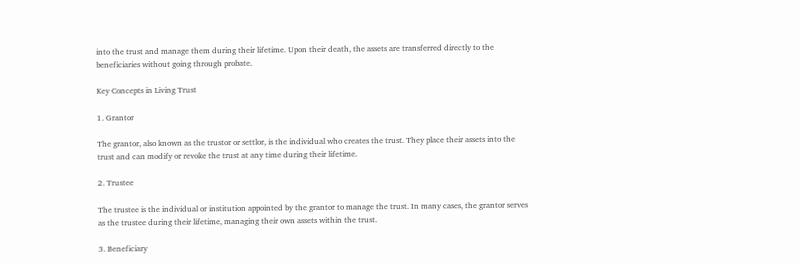into the trust and manage them during their lifetime. Upon their death, the assets are transferred directly to the beneficiaries without going through probate.

Key Concepts in Living Trust

1. Grantor

The grantor, also known as the trustor or settlor, is the individual who creates the trust. They place their assets into the trust and can modify or revoke the trust at any time during their lifetime.

2. Trustee

The trustee is the individual or institution appointed by the grantor to manage the trust. In many cases, the grantor serves as the trustee during their lifetime, managing their own assets within the trust.

3. Beneficiary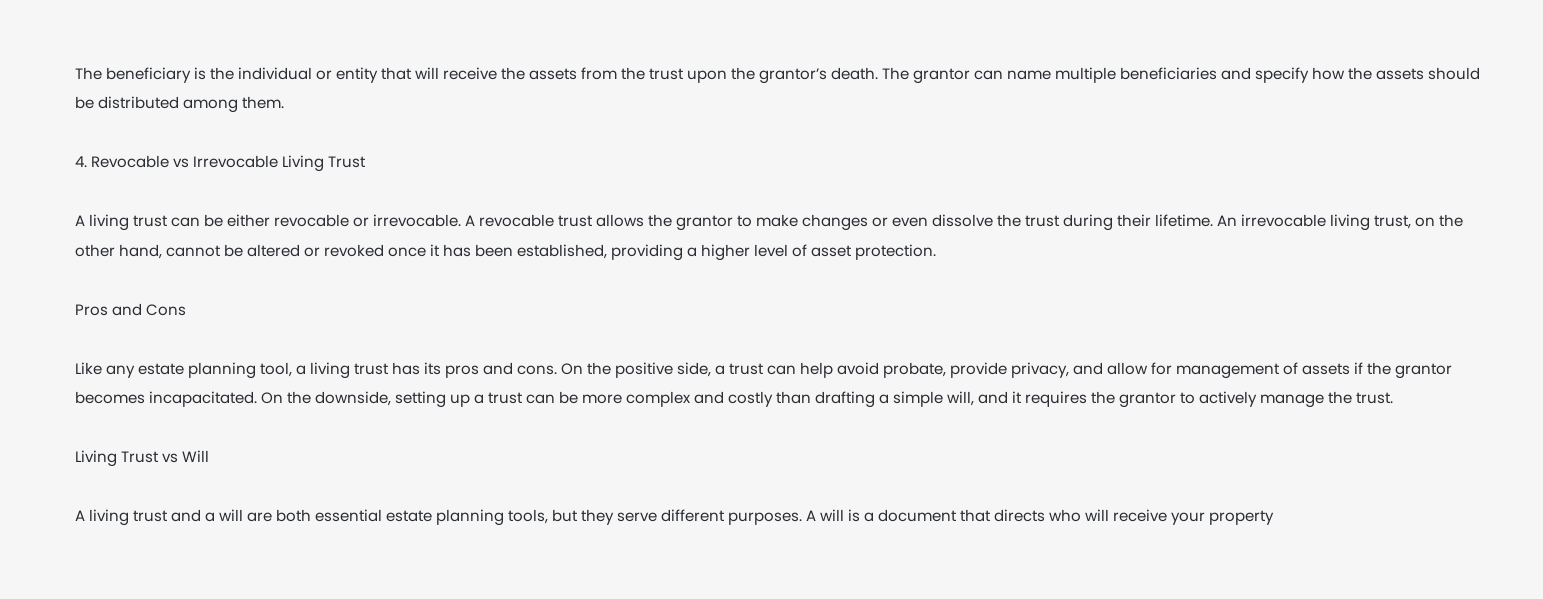The beneficiary is the individual or entity that will receive the assets from the trust upon the grantor’s death. The grantor can name multiple beneficiaries and specify how the assets should be distributed among them.

4. Revocable vs Irrevocable Living Trust

A living trust can be either revocable or irrevocable. A revocable trust allows the grantor to make changes or even dissolve the trust during their lifetime. An irrevocable living trust, on the other hand, cannot be altered or revoked once it has been established, providing a higher level of asset protection.

Pros and Cons

Like any estate planning tool, a living trust has its pros and cons. On the positive side, a trust can help avoid probate, provide privacy, and allow for management of assets if the grantor becomes incapacitated. On the downside, setting up a trust can be more complex and costly than drafting a simple will, and it requires the grantor to actively manage the trust.

Living Trust vs Will

A living trust and a will are both essential estate planning tools, but they serve different purposes. A will is a document that directs who will receive your property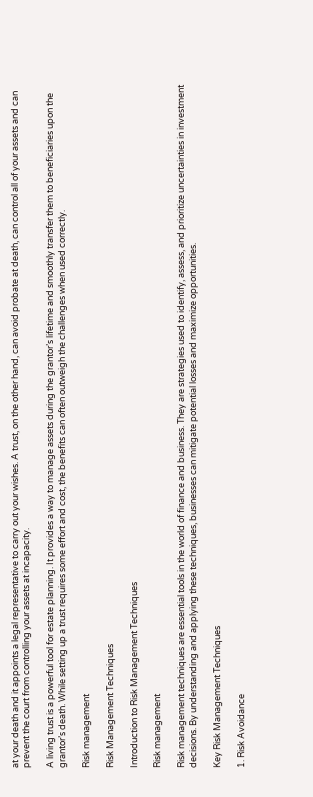at your death and it appoints a legal representative to carry out your wishes. A trust, on the other hand, can avoid probate at death, can control all of your assets and can prevent the court from controlling your assets at incapacity.

A living trust is a powerful tool for estate planning. It provides a way to manage assets during the grantor’s lifetime and smoothly transfer them to beneficiaries upon the grantor’s death. While setting up a trust requires some effort and cost, the benefits can often outweigh the challenges when used correctly.

Risk management

Risk Management Techniques

Introduction to Risk Management Techniques

Risk management

Risk management techniques are essential tools in the world of finance and business. They are strategies used to identify, assess, and prioritize uncertainties in investment decisions. By understanding and applying these techniques, businesses can mitigate potential losses and maximize opportunities.

Key Risk Management Techniques

1. Risk Avoidance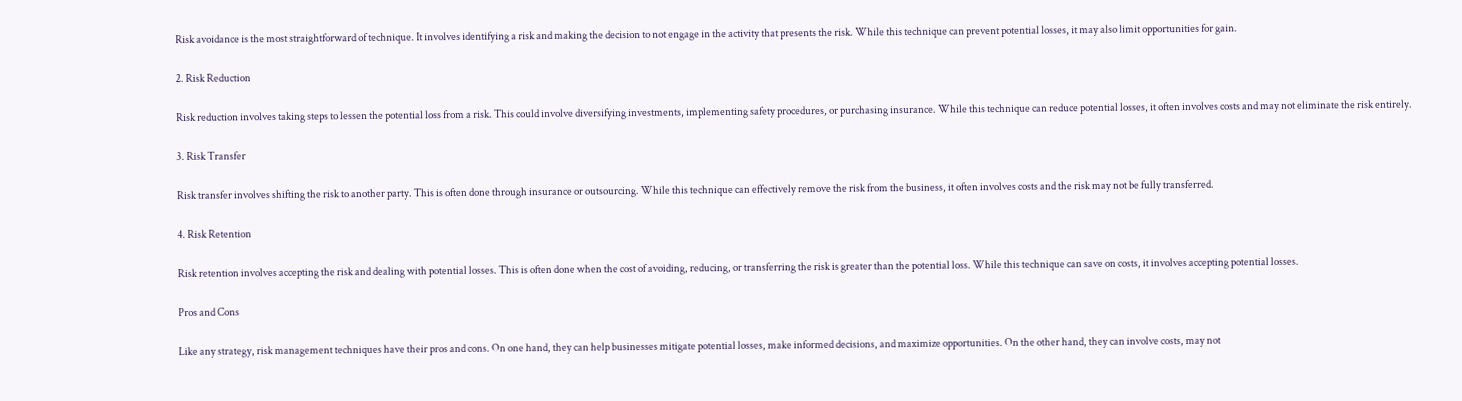Risk avoidance is the most straightforward of technique. It involves identifying a risk and making the decision to not engage in the activity that presents the risk. While this technique can prevent potential losses, it may also limit opportunities for gain.

2. Risk Reduction

Risk reduction involves taking steps to lessen the potential loss from a risk. This could involve diversifying investments, implementing safety procedures, or purchasing insurance. While this technique can reduce potential losses, it often involves costs and may not eliminate the risk entirely.

3. Risk Transfer

Risk transfer involves shifting the risk to another party. This is often done through insurance or outsourcing. While this technique can effectively remove the risk from the business, it often involves costs and the risk may not be fully transferred.

4. Risk Retention

Risk retention involves accepting the risk and dealing with potential losses. This is often done when the cost of avoiding, reducing, or transferring the risk is greater than the potential loss. While this technique can save on costs, it involves accepting potential losses.

Pros and Cons

Like any strategy, risk management techniques have their pros and cons. On one hand, they can help businesses mitigate potential losses, make informed decisions, and maximize opportunities. On the other hand, they can involve costs, may not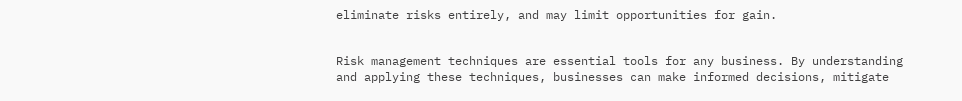eliminate risks entirely, and may limit opportunities for gain.


Risk management techniques are essential tools for any business. By understanding and applying these techniques, businesses can make informed decisions, mitigate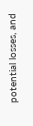potential losses, and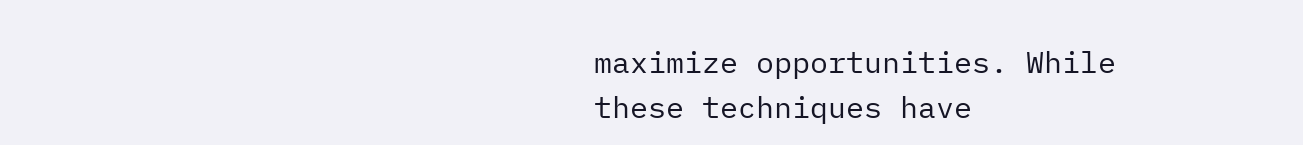maximize opportunities. While these techniques have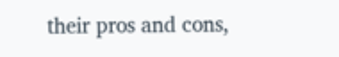their pros and cons,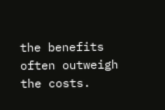the benefits often outweigh the costs.